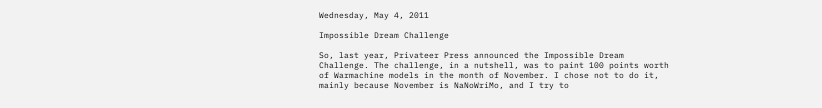Wednesday, May 4, 2011

Impossible Dream Challenge

So, last year, Privateer Press announced the Impossible Dream Challenge. The challenge, in a nutshell, was to paint 100 points worth of Warmachine models in the month of November. I chose not to do it, mainly because November is NaNoWriMo, and I try to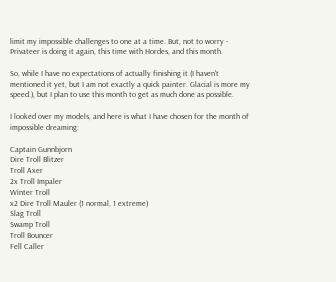limit my impossible challenges to one at a time. But, not to worry - Privateer is doing it again, this time with Hordes, and this month.

So, while I have no expectations of actually finishing it (I haven't mentioned it yet, but I am not exactly a quick painter. Glacial is more my speed.), but I plan to use this month to get as much done as possible.

I looked over my models, and here is what I have chosen for the month of impossible dreaming:

Captain Gunnbjorn
Dire Troll Blitzer
Troll Axer
2x Troll Impaler
Winter Troll
x2 Dire Troll Mauler (1 normal, 1 extreme)
Slag Troll
Swamp Troll
Troll Bouncer
Fell Caller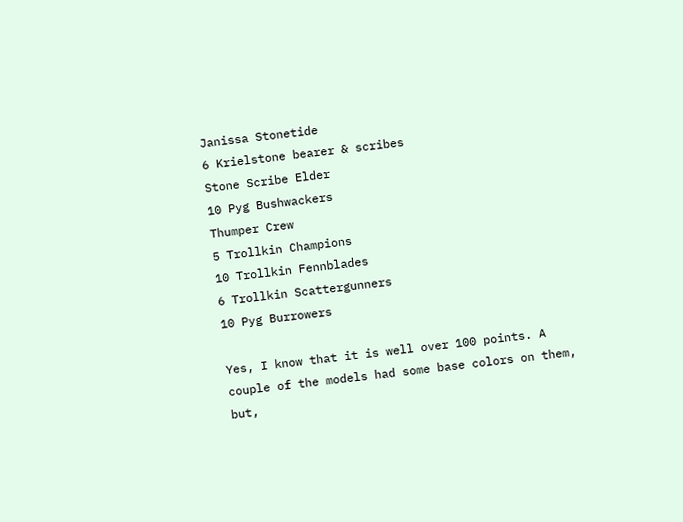Janissa Stonetide
6 Krielstone bearer & scribes
Stone Scribe Elder
10 Pyg Bushwackers
Thumper Crew
5 Trollkin Champions
10 Trollkin Fennblades
6 Trollkin Scattergunners
10 Pyg Burrowers

Yes, I know that it is well over 100 points. A couple of the models had some base colors on them, but,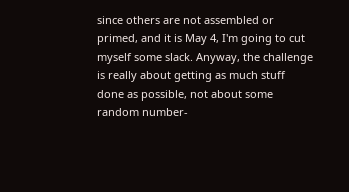since others are not assembled or primed, and it is May 4, I'm going to cut myself some slack. Anyway, the challenge is really about getting as much stuff done as possible, not about some random number-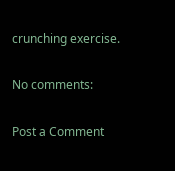crunching exercise.

No comments:

Post a Comment